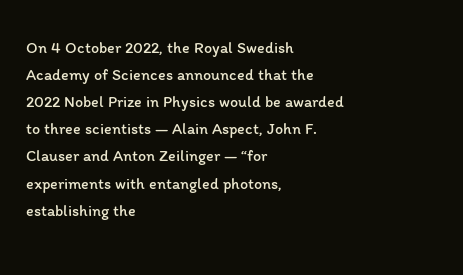On 4 October 2022, the Royal Swedish Academy of Sciences announced that the 2022 Nobel Prize in Physics would be awarded to three scientists — Alain Aspect, John F. Clauser and Anton Zeilinger — “for experiments with entangled photons, establishing the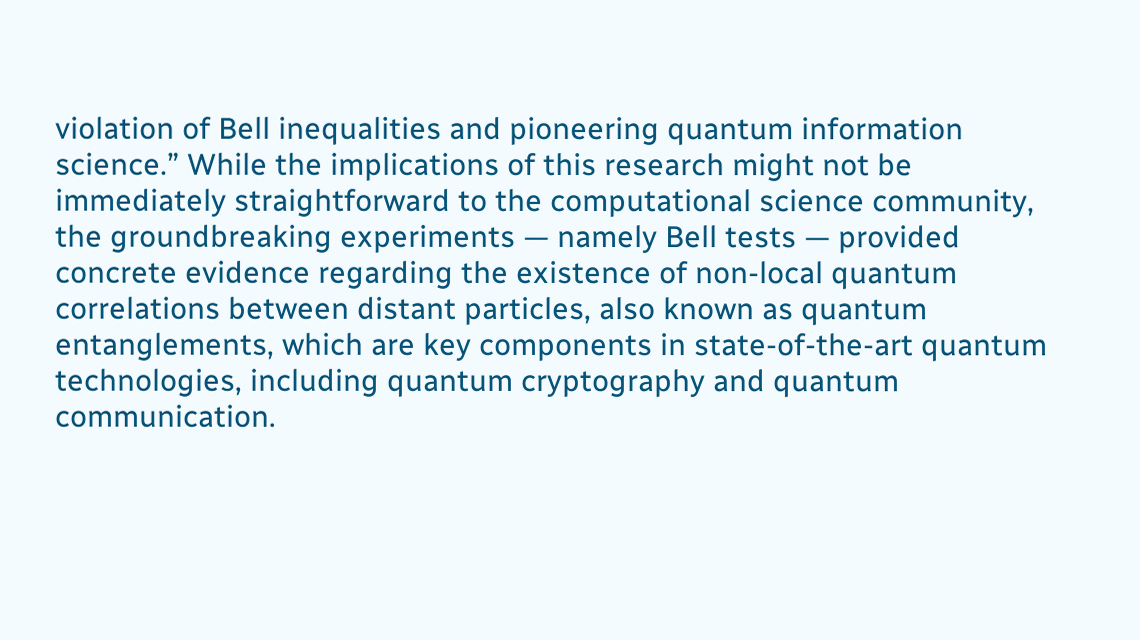violation of Bell inequalities and pioneering quantum information science.” While the implications of this research might not be immediately straightforward to the computational science community, the groundbreaking experiments — namely Bell tests — provided concrete evidence regarding the existence of non-local quantum correlations between distant particles, also known as quantum entanglements, which are key components in state-of-the-art quantum technologies, including quantum cryptography and quantum communication.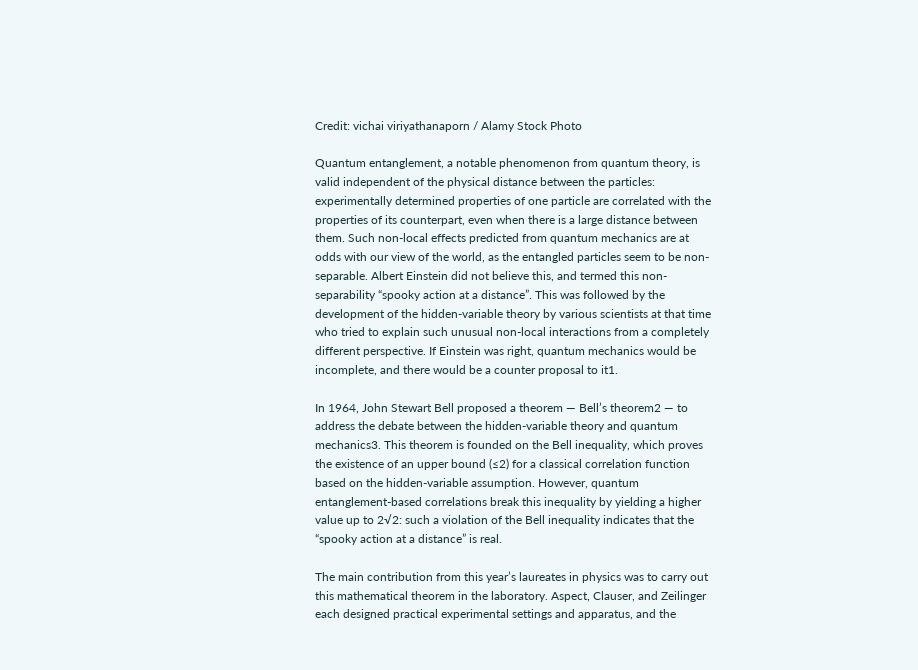Credit: vichai viriyathanaporn / Alamy Stock Photo

Quantum entanglement, a notable phenomenon from quantum theory, is valid independent of the physical distance between the particles: experimentally determined properties of one particle are correlated with the properties of its counterpart, even when there is a large distance between them. Such non-local effects predicted from quantum mechanics are at odds with our view of the world, as the entangled particles seem to be non-separable. Albert Einstein did not believe this, and termed this non-separability “spooky action at a distance”. This was followed by the development of the hidden-variable theory by various scientists at that time who tried to explain such unusual non-local interactions from a completely different perspective. If Einstein was right, quantum mechanics would be incomplete, and there would be a counter proposal to it1.

In 1964, John Stewart Bell proposed a theorem — Bell’s theorem2 — to address the debate between the hidden-variable theory and quantum mechanics3. This theorem is founded on the Bell inequality, which proves the existence of an upper bound (≤2) for a classical correlation function based on the hidden-variable assumption. However, quantum entanglement-based correlations break this inequality by yielding a higher value up to 2√2: such a violation of the Bell inequality indicates that the “spooky action at a distance” is real.

The main contribution from this year’s laureates in physics was to carry out this mathematical theorem in the laboratory. Aspect, Clauser, and Zeilinger each designed practical experimental settings and apparatus, and the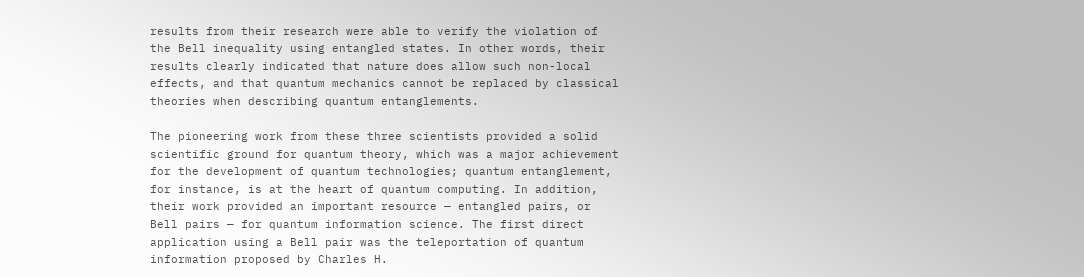results from their research were able to verify the violation of the Bell inequality using entangled states. In other words, their results clearly indicated that nature does allow such non-local effects, and that quantum mechanics cannot be replaced by classical theories when describing quantum entanglements.

The pioneering work from these three scientists provided a solid scientific ground for quantum theory, which was a major achievement for the development of quantum technologies; quantum entanglement, for instance, is at the heart of quantum computing. In addition, their work provided an important resource — entangled pairs, or Bell pairs — for quantum information science. The first direct application using a Bell pair was the teleportation of quantum information proposed by Charles H.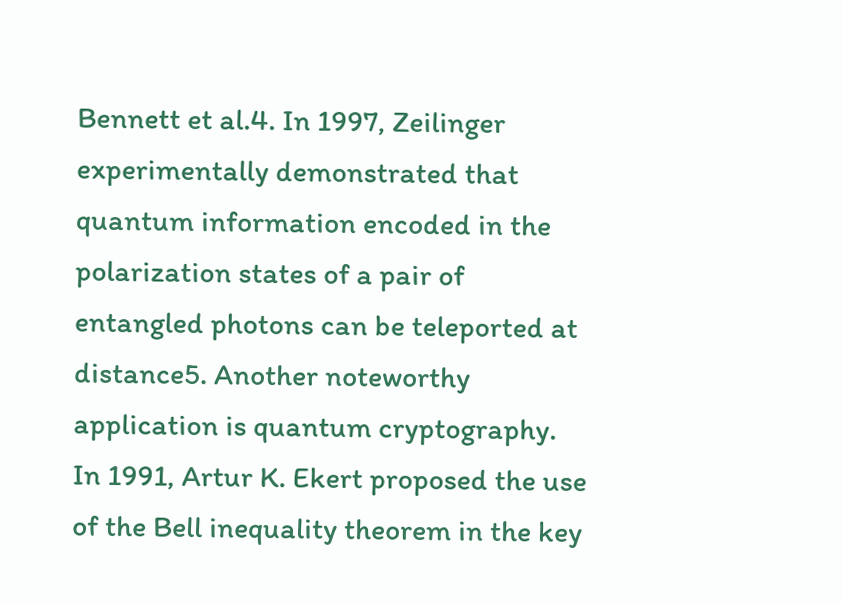Bennett et al.4. In 1997, Zeilinger experimentally demonstrated that quantum information encoded in the polarization states of a pair of entangled photons can be teleported at distance5. Another noteworthy application is quantum cryptography. In 1991, Artur K. Ekert proposed the use of the Bell inequality theorem in the key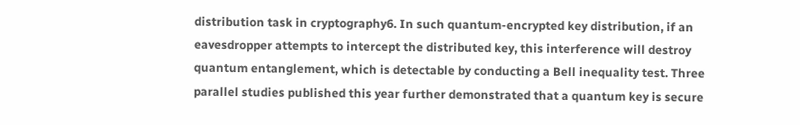distribution task in cryptography6. In such quantum-encrypted key distribution, if an eavesdropper attempts to intercept the distributed key, this interference will destroy quantum entanglement, which is detectable by conducting a Bell inequality test. Three parallel studies published this year further demonstrated that a quantum key is secure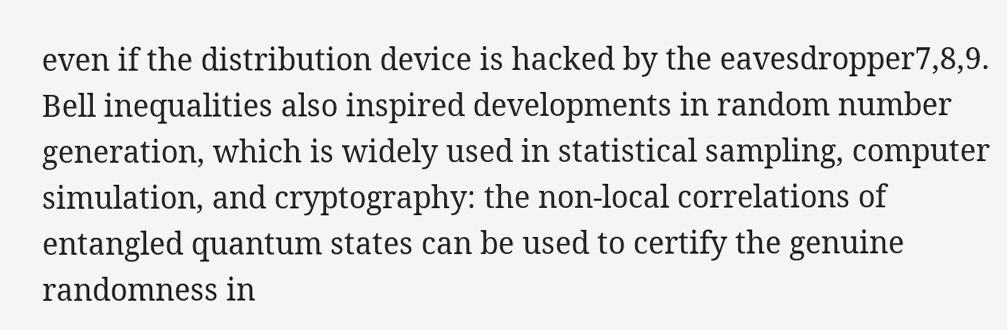even if the distribution device is hacked by the eavesdropper7,8,9. Bell inequalities also inspired developments in random number generation, which is widely used in statistical sampling, computer simulation, and cryptography: the non-local correlations of entangled quantum states can be used to certify the genuine randomness in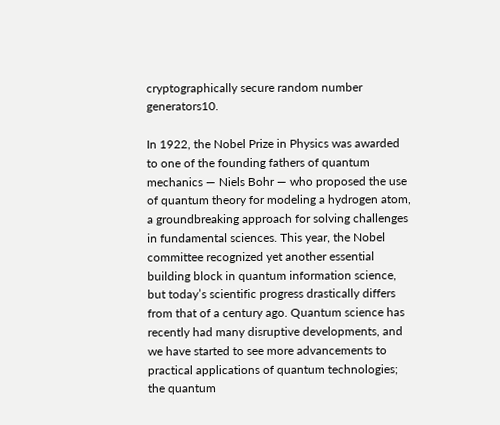cryptographically secure random number generators10.

In 1922, the Nobel Prize in Physics was awarded to one of the founding fathers of quantum mechanics — Niels Bohr — who proposed the use of quantum theory for modeling a hydrogen atom, a groundbreaking approach for solving challenges in fundamental sciences. This year, the Nobel committee recognized yet another essential building block in quantum information science, but today’s scientific progress drastically differs from that of a century ago. Quantum science has recently had many disruptive developments, and we have started to see more advancements to practical applications of quantum technologies; the quantum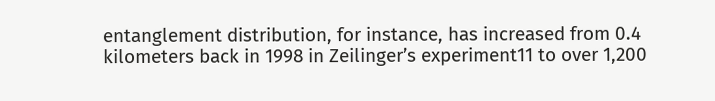entanglement distribution, for instance, has increased from 0.4 kilometers back in 1998 in Zeilinger’s experiment11 to over 1,200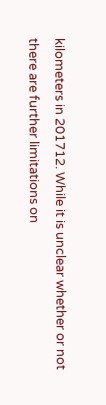kilometers in 201712. While it is unclear whether or not there are further limitations on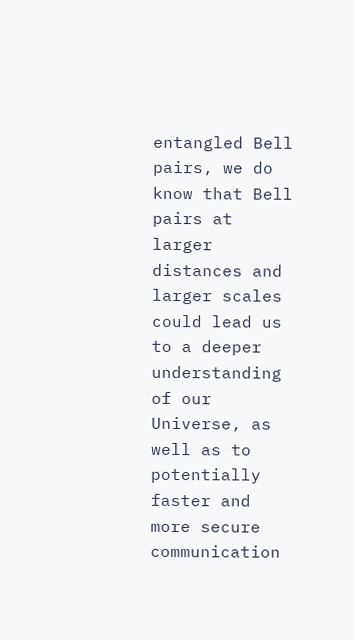entangled Bell pairs, we do know that Bell pairs at larger distances and larger scales could lead us to a deeper understanding of our Universe, as well as to potentially faster and more secure communication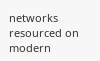networks resourced on modern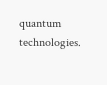quantum technologies.